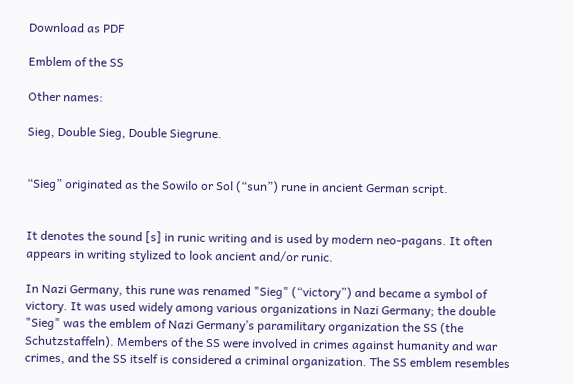Download as PDF

Emblem of the SS

Other names:

Sieg, Double Sieg, Double Siegrune.


“Sieg” originated as the Sowilo or Sol (“sun”) rune in ancient German script.


It denotes the sound [s] in runic writing and is used by modern neo-pagans. It often appears in writing stylized to look ancient and/or runic.

In Nazi Germany, this rune was renamed "Sieg" (“victory”) and became a symbol of victory. It was used widely among various organizations in Nazi Germany; the double "Sieg" was the emblem of Nazi Germany’s paramilitary organization the SS (the Schutzstaffeln). Members of the SS were involved in crimes against humanity and war crimes, and the SS itself is considered a criminal organization. The SS emblem resembles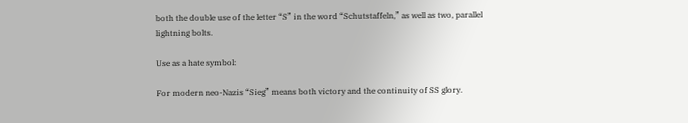both the double use of the letter “S” in the word “Schutstaffeln,” as well as two, parallel lightning bolts.

Use as a hate symbol:

For modern neo-Nazis “Sieg” means both victory and the continuity of SS glory.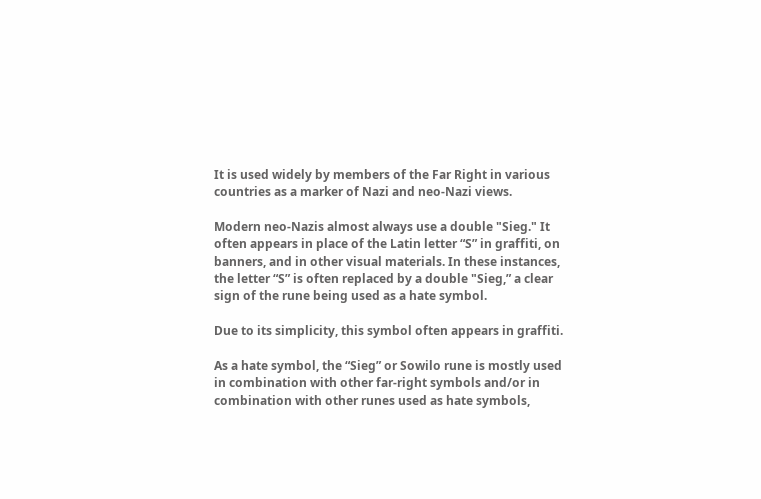It is used widely by members of the Far Right in various countries as a marker of Nazi and neo-Nazi views.

Modern neo-Nazis almost always use a double "Sieg." It often appears in place of the Latin letter “S” in graffiti, on banners, and in other visual materials. In these instances, the letter “S” is often replaced by a double "Sieg,” a clear sign of the rune being used as a hate symbol.

Due to its simplicity, this symbol often appears in graffiti.

As a hate symbol, the “Sieg” or Sowilo rune is mostly used in combination with other far-right symbols and/or in combination with other runes used as hate symbols,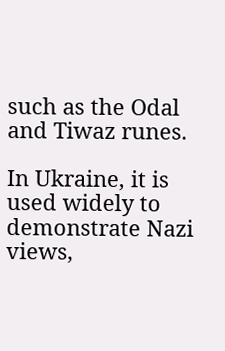such as the Odal and Tiwaz runes.

In Ukraine, it is used widely to demonstrate Nazi views,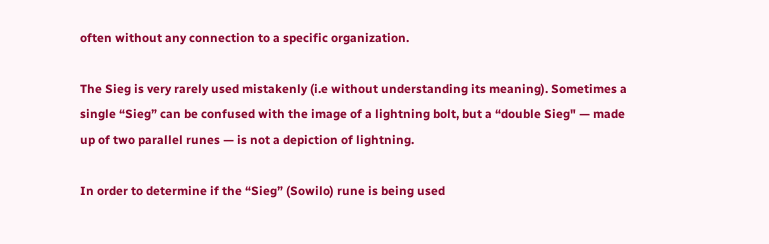often without any connection to a specific organization.

The Sieg is very rarely used mistakenly (i.e without understanding its meaning). Sometimes a single “Sieg” can be confused with the image of a lightning bolt, but a “double Sieg" — made up of two parallel runes — is not a depiction of lightning.

In order to determine if the “Sieg” (Sowilo) rune is being used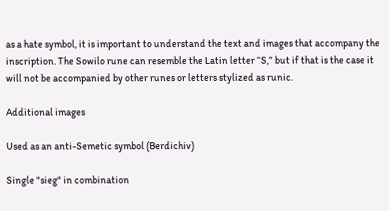as a hate symbol, it is important to understand the text and images that accompany the inscription. The Sowilo rune can resemble the Latin letter “S,” but if that is the case it will not be accompanied by other runes or letters stylized as runic.

Additional images

Used as an anti-Semetic symbol (Berdichiv)

Single "sieg" in combination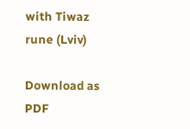with Tiwaz rune (Lviv)

Download as PDF